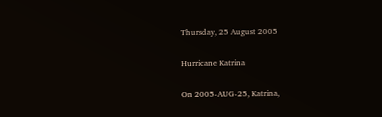Thursday, 25 August 2005

Hurricane Katrina

On 2005-AUG-25, Katrina,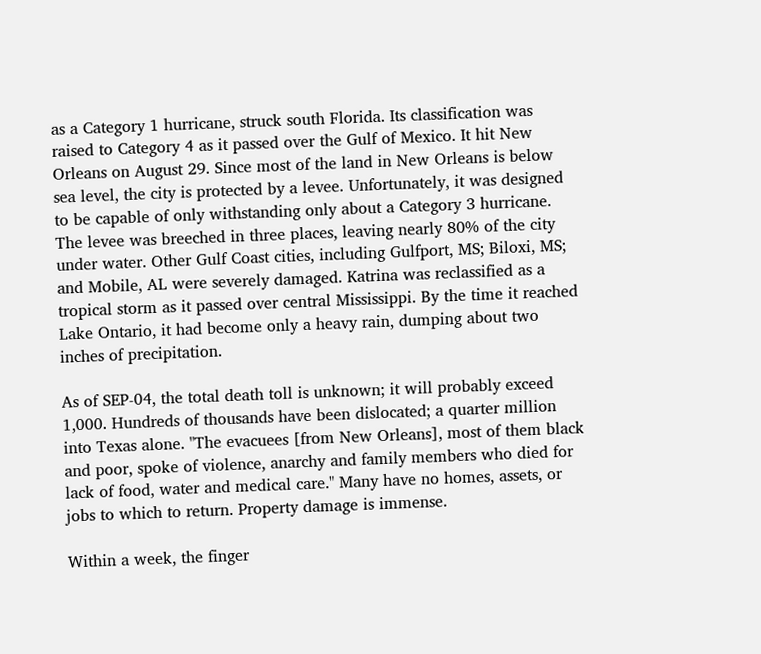as a Category 1 hurricane, struck south Florida. Its classification was raised to Category 4 as it passed over the Gulf of Mexico. It hit New Orleans on August 29. Since most of the land in New Orleans is below sea level, the city is protected by a levee. Unfortunately, it was designed to be capable of only withstanding only about a Category 3 hurricane. The levee was breeched in three places, leaving nearly 80% of the city under water. Other Gulf Coast cities, including Gulfport, MS; Biloxi, MS; and Mobile, AL were severely damaged. Katrina was reclassified as a tropical storm as it passed over central Mississippi. By the time it reached Lake Ontario, it had become only a heavy rain, dumping about two inches of precipitation.

As of SEP-04, the total death toll is unknown; it will probably exceed 1,000. Hundreds of thousands have been dislocated; a quarter million into Texas alone. "The evacuees [from New Orleans], most of them black and poor, spoke of violence, anarchy and family members who died for lack of food, water and medical care." Many have no homes, assets, or jobs to which to return. Property damage is immense.

Within a week, the finger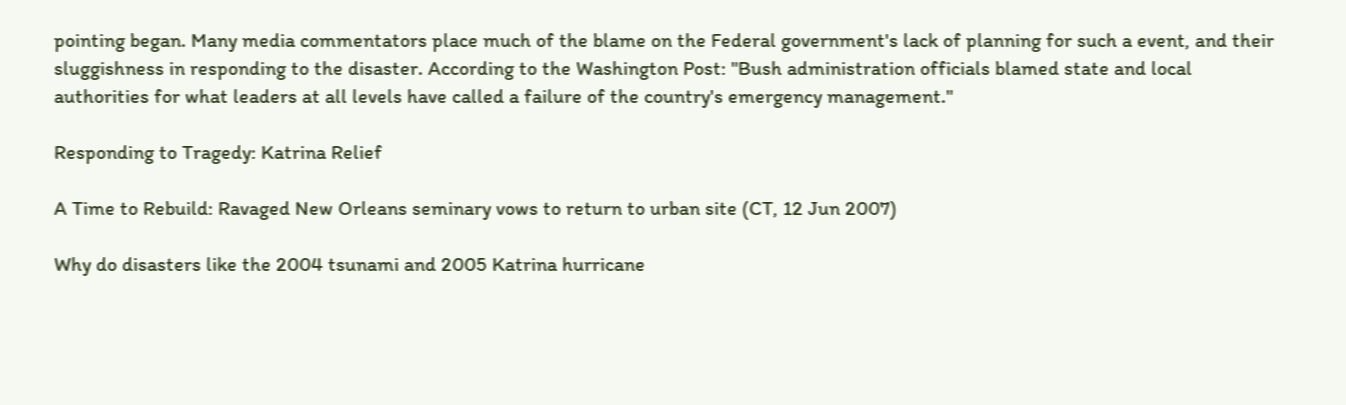pointing began. Many media commentators place much of the blame on the Federal government's lack of planning for such a event, and their sluggishness in responding to the disaster. According to the Washington Post: "Bush administration officials blamed state and local authorities for what leaders at all levels have called a failure of the country's emergency management."

Responding to Tragedy: Katrina Relief

A Time to Rebuild: Ravaged New Orleans seminary vows to return to urban site (CT, 12 Jun 2007)

Why do disasters like the 2004 tsunami and 2005 Katrina hurricane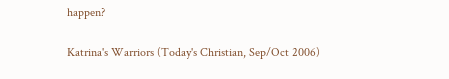happen?

Katrina's Warriors (Today's Christian, Sep/Oct 2006)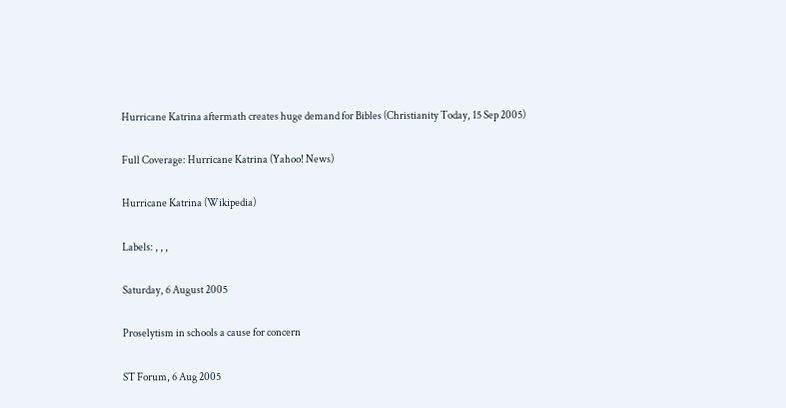Hurricane Katrina aftermath creates huge demand for Bibles (Christianity Today, 15 Sep 2005)

Full Coverage: Hurricane Katrina (Yahoo! News)

Hurricane Katrina (Wikipedia)

Labels: , , ,

Saturday, 6 August 2005

Proselytism in schools a cause for concern

ST Forum, 6 Aug 2005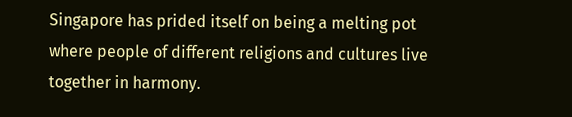Singapore has prided itself on being a melting pot where people of different religions and cultures live together in harmony.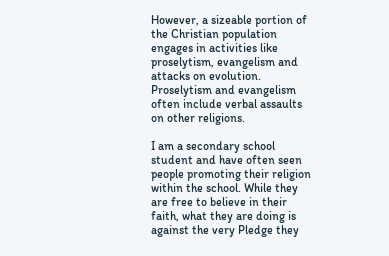However, a sizeable portion of the Christian population engages in activities like proselytism, evangelism and attacks on evolution. Proselytism and evangelism often include verbal assaults on other religions.

I am a secondary school student and have often seen people promoting their religion within the school. While they are free to believe in their faith, what they are doing is against the very Pledge they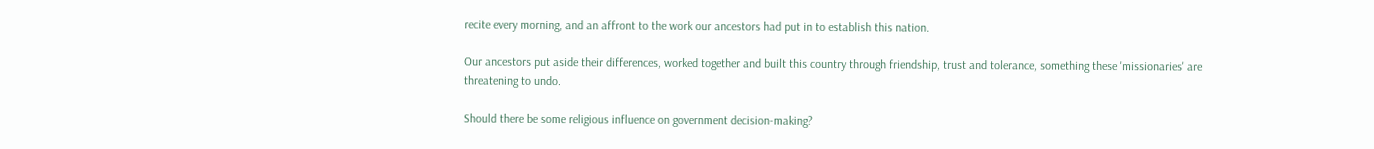recite every morning, and an affront to the work our ancestors had put in to establish this nation.

Our ancestors put aside their differences, worked together and built this country through friendship, trust and tolerance, something these 'missionaries' are threatening to undo.

Should there be some religious influence on government decision-making?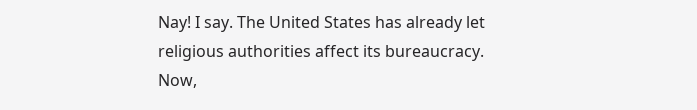Nay! I say. The United States has already let religious authorities affect its bureaucracy. Now,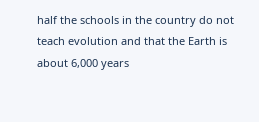half the schools in the country do not teach evolution and that the Earth is about 6,000 years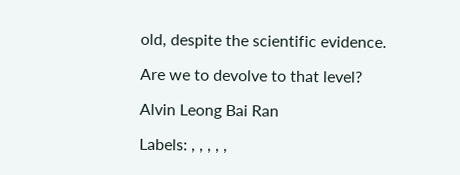old, despite the scientific evidence.

Are we to devolve to that level?

Alvin Leong Bai Ran

Labels: , , , , ,